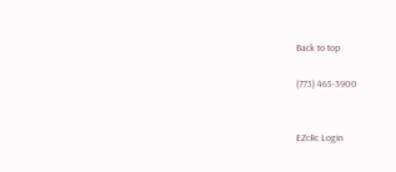Back to top

(773) 465-3900


EZcRc Login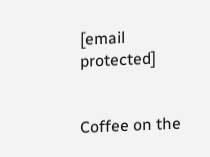[email protected]


Coffee on the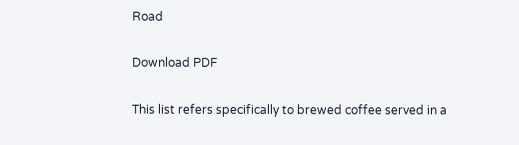Road

Download PDF

This list refers specifically to brewed coffee served in a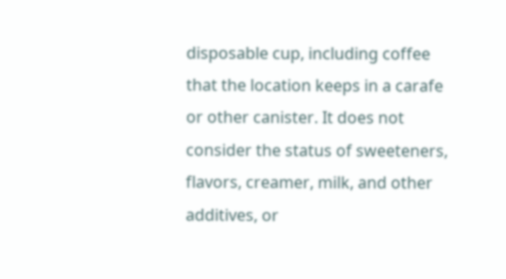disposable cup, including coffee that the location keeps in a carafe or other canister. It does not consider the status of sweeteners, flavors, creamer, milk, and other additives, or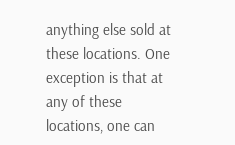anything else sold at these locations. One exception is that at any of these locations, one can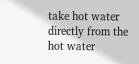take hot water directly from the hot water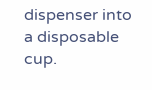dispenser into a disposable cup.